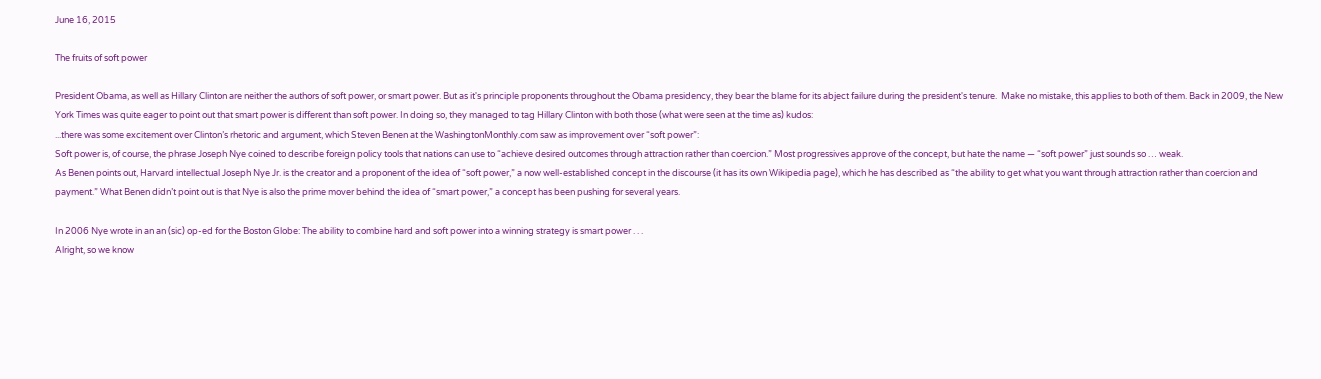June 16, 2015

The fruits of soft power

President Obama, as well as Hillary Clinton are neither the authors of soft power, or smart power. But as it's principle proponents throughout the Obama presidency, they bear the blame for its abject failure during the president's tenure.  Make no mistake, this applies to both of them. Back in 2009, the New York Times was quite eager to point out that smart power is different than soft power. In doing so, they managed to tag Hillary Clinton with both those (what were seen at the time as) kudos:
...there was some excitement over Clinton’s rhetoric and argument, which Steven Benen at the WashingtonMonthly.com saw as improvement over “soft power”:
Soft power is, of course, the phrase Joseph Nye coined to describe foreign policy tools that nations can use to “achieve desired outcomes through attraction rather than coercion.” Most progressives approve of the concept, but hate the name — “soft power” just sounds so … weak.
As Benen points out, Harvard intellectual Joseph Nye Jr. is the creator and a proponent of the idea of “soft power,” a now well-established concept in the discourse (it has its own Wikipedia page), which he has described as “the ability to get what you want through attraction rather than coercion and payment.” What Benen didn’t point out is that Nye is also the prime mover behind the idea of “smart power,” a concept has been pushing for several years.

In 2006 Nye wrote in an an (sic) op-ed for the Boston Globe: The ability to combine hard and soft power into a winning strategy is smart power . . .
Alright, so we know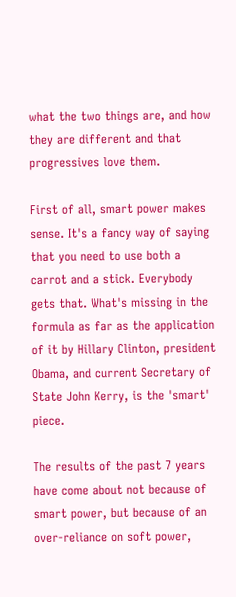what the two things are, and how they are different and that progressives love them.

First of all, smart power makes sense. It's a fancy way of saying that you need to use both a carrot and a stick. Everybody gets that. What's missing in the formula as far as the application of it by Hillary Clinton, president Obama, and current Secretary of State John Kerry, is the 'smart' piece.

The results of the past 7 years have come about not because of smart power, but because of an over-reliance on soft power,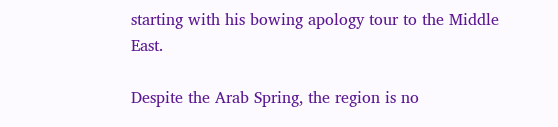starting with his bowing apology tour to the Middle East.

Despite the Arab Spring, the region is no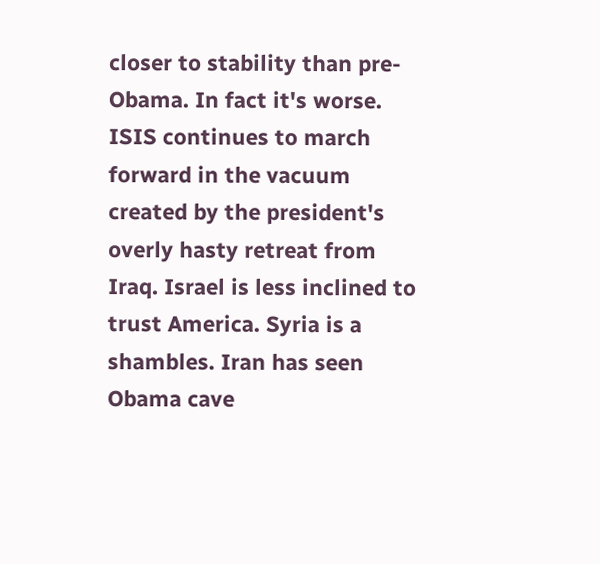closer to stability than pre-Obama. In fact it's worse. ISIS continues to march forward in the vacuum created by the president's overly hasty retreat from Iraq. Israel is less inclined to trust America. Syria is a shambles. Iran has seen Obama cave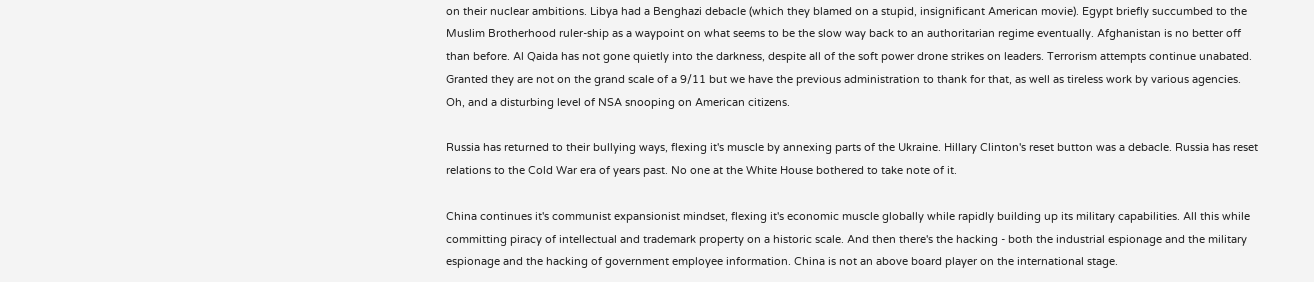on their nuclear ambitions. Libya had a Benghazi debacle (which they blamed on a stupid, insignificant American movie). Egypt briefly succumbed to the Muslim Brotherhood ruler-ship as a waypoint on what seems to be the slow way back to an authoritarian regime eventually. Afghanistan is no better off than before. Al Qaida has not gone quietly into the darkness, despite all of the soft power drone strikes on leaders. Terrorism attempts continue unabated. Granted they are not on the grand scale of a 9/11 but we have the previous administration to thank for that, as well as tireless work by various agencies. Oh, and a disturbing level of NSA snooping on American citizens.

Russia has returned to their bullying ways, flexing it's muscle by annexing parts of the Ukraine. Hillary Clinton's reset button was a debacle. Russia has reset relations to the Cold War era of years past. No one at the White House bothered to take note of it.

China continues it's communist expansionist mindset, flexing it's economic muscle globally while rapidly building up its military capabilities. All this while committing piracy of intellectual and trademark property on a historic scale. And then there's the hacking - both the industrial espionage and the military espionage and the hacking of government employee information. China is not an above board player on the international stage.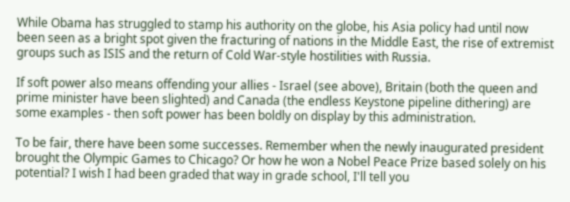While Obama has struggled to stamp his authority on the globe, his Asia policy had until now been seen as a bright spot given the fracturing of nations in the Middle East, the rise of extremist groups such as ISIS and the return of Cold War-style hostilities with Russia.

If soft power also means offending your allies - Israel (see above), Britain (both the queen and prime minister have been slighted) and Canada (the endless Keystone pipeline dithering) are some examples - then soft power has been boldly on display by this administration.

To be fair, there have been some successes. Remember when the newly inaugurated president brought the Olympic Games to Chicago? Or how he won a Nobel Peace Prize based solely on his potential? I wish I had been graded that way in grade school, I'll tell you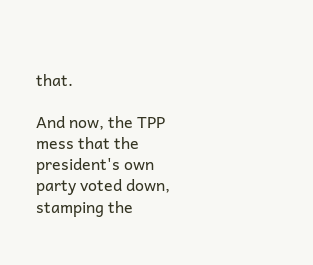that.

And now, the TPP mess that the president's own party voted down, stamping the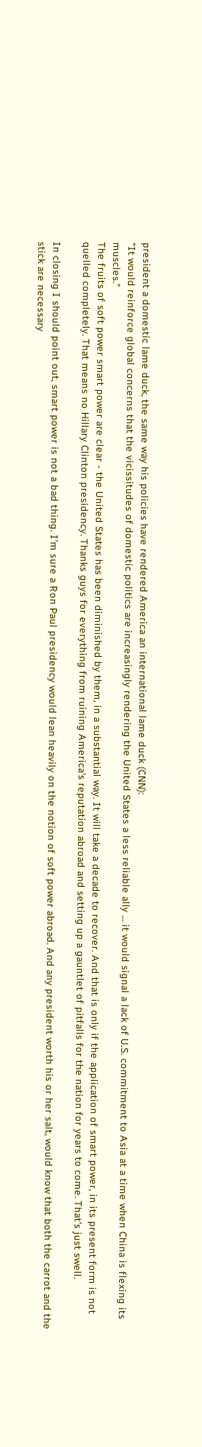president a domestic lame duck, the same way his policies have rendered America an international lame duck (CNN):
"It would reinforce global concerns that the vicissitudes of domestic politics are increasingly rendering the United States a less reliable ally ... it would signal a lack of U.S. commitment to Asia at a time when China is flexing its muscles."
The fruits of soft power smart power are clear - the United States has been diminished by them, in a substantial way. It will take a decade to recover. And that is only if the application of smart power, in its present form is not quelled completely. That means no Hillary Clinton presidency. Thanks guys for everything from ruining America's reputation abroad and setting up a gauntlet of pitfalls for the nation for years to come. That's just swell.

In closing I should point out, smart power is not a bad thing. I'm sure a Ron Paul presidency would lean heavily on the notion of soft power abroad. And any president worth his or her salt, would know that both the carrot and the stick are necessary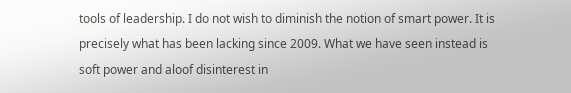tools of leadership. I do not wish to diminish the notion of smart power. It is precisely what has been lacking since 2009. What we have seen instead is soft power and aloof disinterest in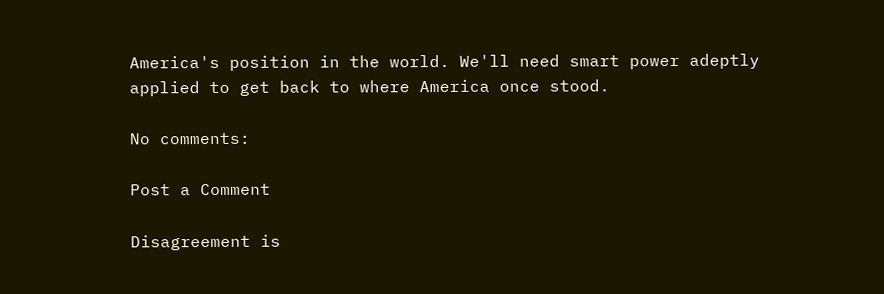America's position in the world. We'll need smart power adeptly applied to get back to where America once stood.

No comments:

Post a Comment

Disagreement is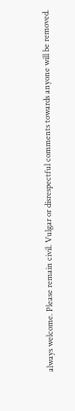always welcome. Please remain civil. Vulgar or disrespectful comments towards anyone will be removed.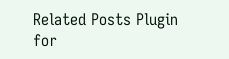Related Posts Plugin for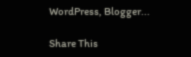WordPress, Blogger...

Share This